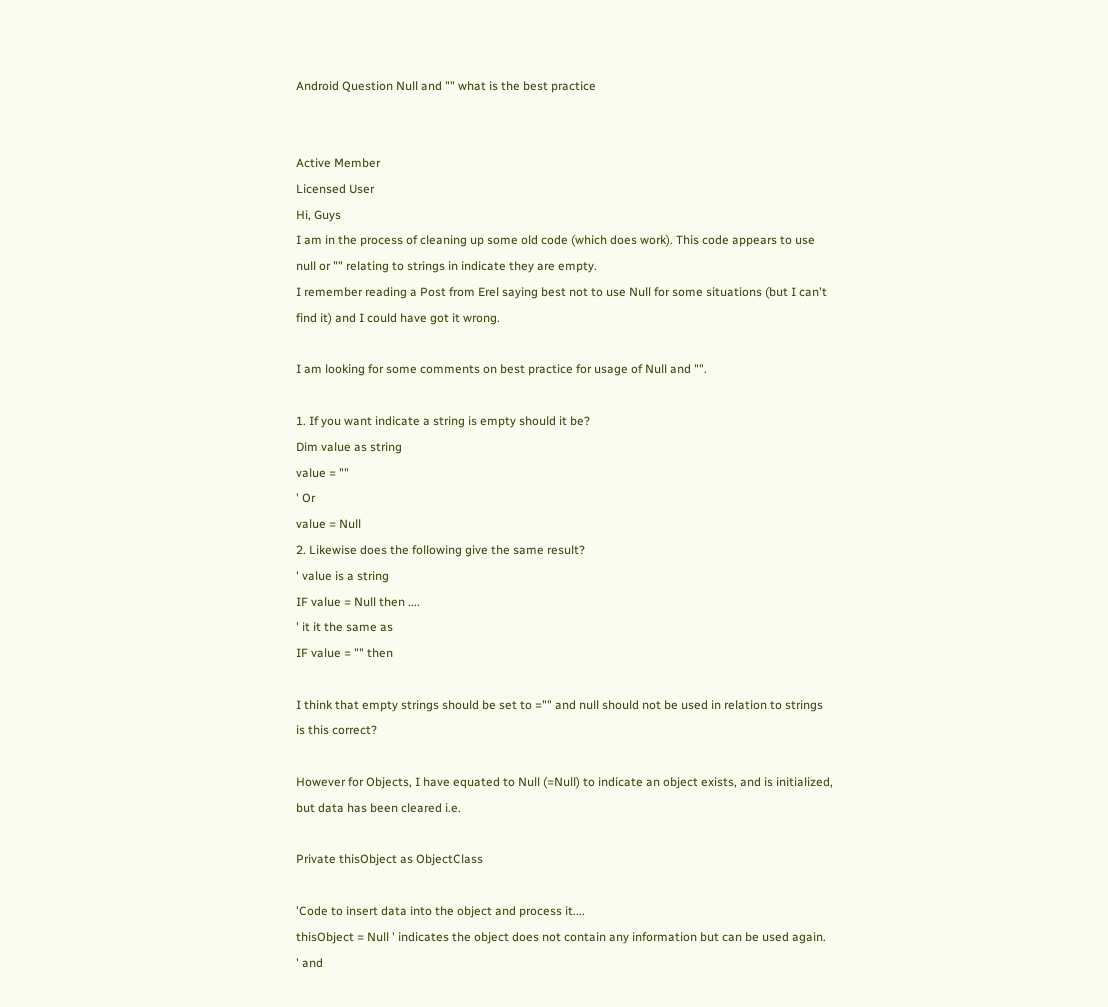Android Question Null and "" what is the best practice


Active Member
Licensed User
Hi, Guys
I am in the process of cleaning up some old code (which does work). This code appears to use null or "" relating to strings in indicate they are empty.
I remember reading a Post from Erel saying best not to use Null for some situations (but I can't find it) and I could have got it wrong.

I am looking for some comments on best practice for usage of Null and "".

1. If you want indicate a string is empty should it be?
Dim value as string
value = ""
' Or
value = Null
2. Likewise does the following give the same result?
' value is a string
IF value = Null then ....
' it it the same as
IF value = "" then

I think that empty strings should be set to ="" and null should not be used in relation to strings is this correct?

However for Objects, I have equated to Null (=Null) to indicate an object exists, and is initialized, but data has been cleared i.e.

Private thisObject as ObjectClass

'Code to insert data into the object and process it....
thisObject = Null ' indicates the object does not contain any information but can be used again.
' and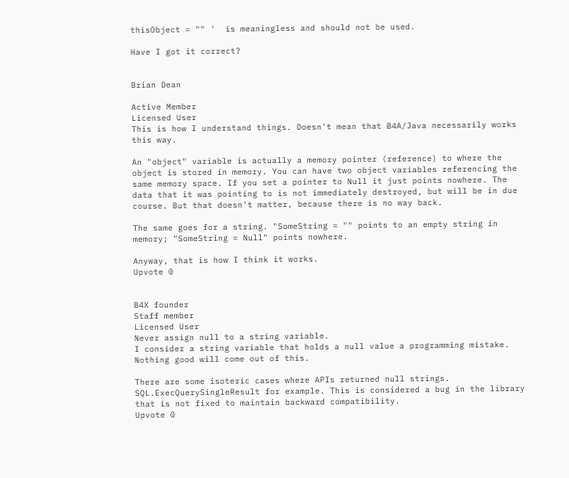thisObject = "" '  is meaningless and should not be used.

Have I got it correct?


Brian Dean

Active Member
Licensed User
This is how I understand things. Doesn't mean that B4A/Java necessarily works this way.

An "object" variable is actually a memory pointer (reference) to where the object is stored in memory. You can have two object variables referencing the same memory space. If you set a pointer to Null it just points nowhere. The data that it was pointing to is not immediately destroyed, but will be in due course. But that doesn't matter, because there is no way back.

The same goes for a string. "SomeString = "" points to an empty string in memory; "SomeString = Null" points nowhere.

Anyway, that is how I think it works.
Upvote 0


B4X founder
Staff member
Licensed User
Never assign null to a string variable.
I consider a string variable that holds a null value a programming mistake. Nothing good will come out of this.

There are some isoteric cases where APIs returned null strings. SQL.ExecQuerySingleResult for example. This is considered a bug in the library that is not fixed to maintain backward compatibility.
Upvote 0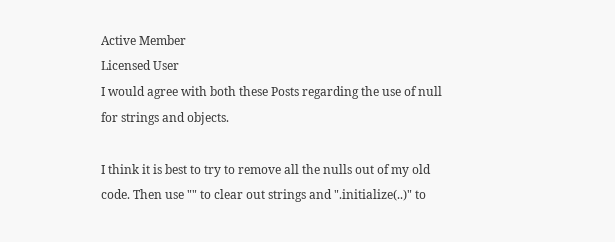Active Member
Licensed User
I would agree with both these Posts regarding the use of null for strings and objects.

I think it is best to try to remove all the nulls out of my old code. Then use "" to clear out strings and ".initialize(..)" to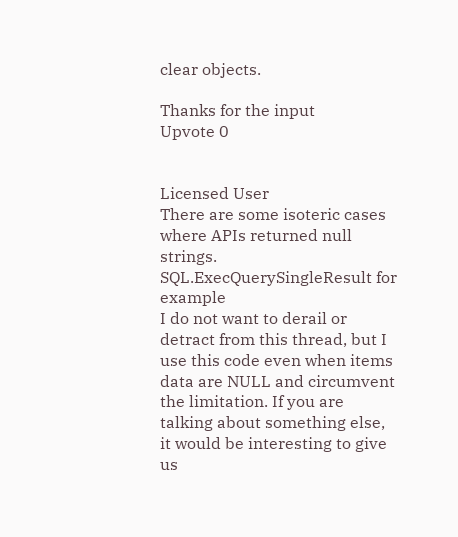clear objects.

Thanks for the input
Upvote 0


Licensed User
There are some isoteric cases where APIs returned null strings. SQL.ExecQuerySingleResult for example
I do not want to derail or detract from this thread, but I use this code even when items data are NULL and circumvent the limitation. If you are talking about something else, it would be interesting to give us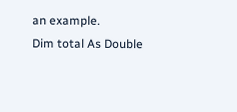an example.
Dim total As Double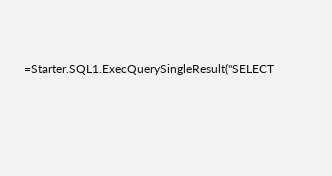=Starter.SQL1.ExecQuerySingleResult("SELECT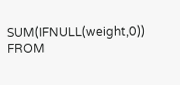SUM(IFNULL(weight,0)) FROM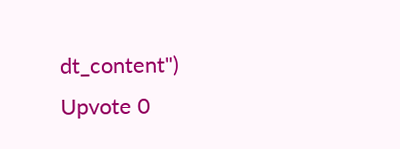dt_content")
Upvote 0